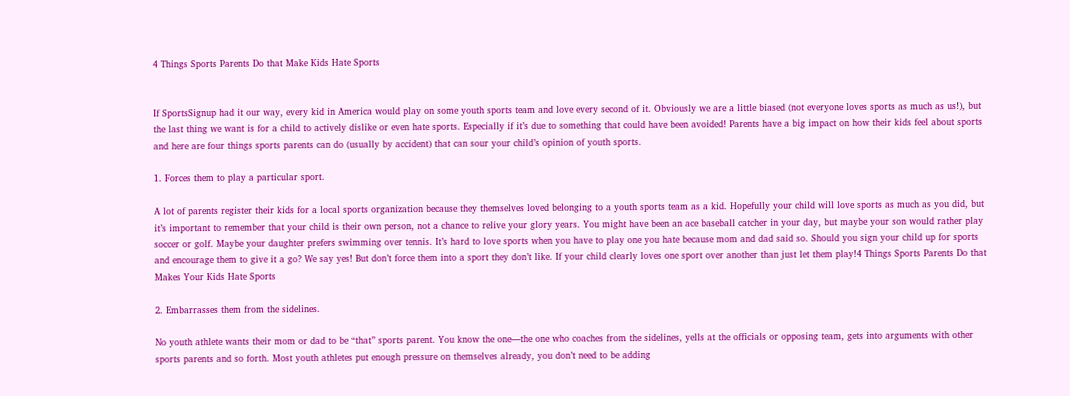4 Things Sports Parents Do that Make Kids Hate Sports


If SportsSignup had it our way, every kid in America would play on some youth sports team and love every second of it. Obviously we are a little biased (not everyone loves sports as much as us!), but the last thing we want is for a child to actively dislike or even hate sports. Especially if it’s due to something that could have been avoided! Parents have a big impact on how their kids feel about sports and here are four things sports parents can do (usually by accident) that can sour your child’s opinion of youth sports.

1. Forces them to play a particular sport.

A lot of parents register their kids for a local sports organization because they themselves loved belonging to a youth sports team as a kid. Hopefully your child will love sports as much as you did, but it’s important to remember that your child is their own person, not a chance to relive your glory years. You might have been an ace baseball catcher in your day, but maybe your son would rather play soccer or golf. Maybe your daughter prefers swimming over tennis. It’s hard to love sports when you have to play one you hate because mom and dad said so. Should you sign your child up for sports and encourage them to give it a go? We say yes! But don’t force them into a sport they don’t like. If your child clearly loves one sport over another than just let them play!4 Things Sports Parents Do that Makes Your Kids Hate Sports

2. Embarrasses them from the sidelines.

No youth athlete wants their mom or dad to be “that” sports parent. You know the one—the one who coaches from the sidelines, yells at the officials or opposing team, gets into arguments with other sports parents and so forth. Most youth athletes put enough pressure on themselves already, you don’t need to be adding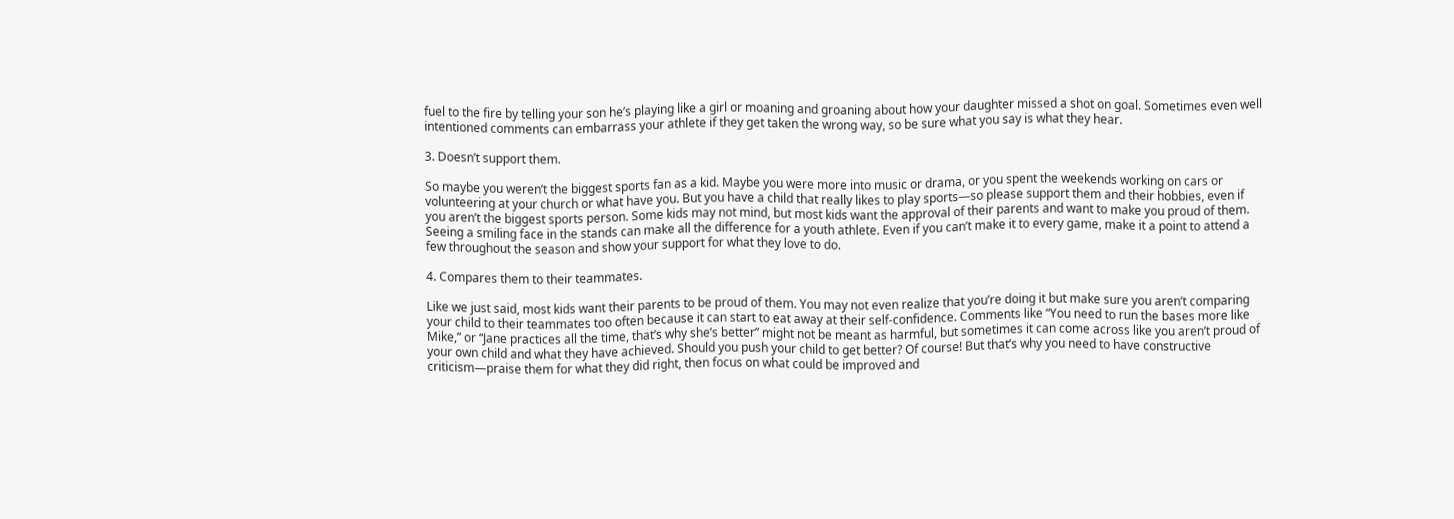fuel to the fire by telling your son he’s playing like a girl or moaning and groaning about how your daughter missed a shot on goal. Sometimes even well intentioned comments can embarrass your athlete if they get taken the wrong way, so be sure what you say is what they hear.

3. Doesn’t support them.

So maybe you weren’t the biggest sports fan as a kid. Maybe you were more into music or drama, or you spent the weekends working on cars or volunteering at your church or what have you. But you have a child that really likes to play sports—so please support them and their hobbies, even if you aren’t the biggest sports person. Some kids may not mind, but most kids want the approval of their parents and want to make you proud of them. Seeing a smiling face in the stands can make all the difference for a youth athlete. Even if you can’t make it to every game, make it a point to attend a few throughout the season and show your support for what they love to do.

4. Compares them to their teammates.

Like we just said, most kids want their parents to be proud of them. You may not even realize that you’re doing it but make sure you aren’t comparing your child to their teammates too often because it can start to eat away at their self-confidence. Comments like “You need to run the bases more like Mike,” or “Jane practices all the time, that’s why she’s better” might not be meant as harmful, but sometimes it can come across like you aren’t proud of your own child and what they have achieved. Should you push your child to get better? Of course! But that’s why you need to have constructive criticism—praise them for what they did right, then focus on what could be improved and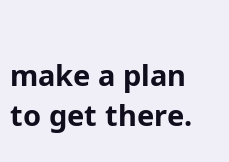make a plan to get there.